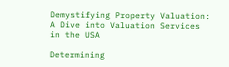Demystifying Property Valuation: A Dive into Valuation Services in the USA

Determining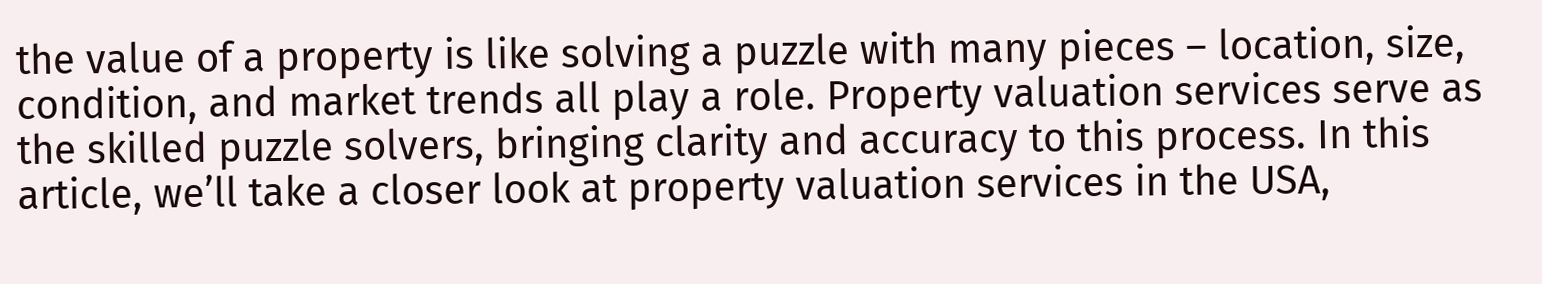the value of a property is like solving a puzzle with many pieces – location, size, condition, and market trends all play a role. Property valuation services serve as the skilled puzzle solvers, bringing clarity and accuracy to this process. In this article, we’ll take a closer look at property valuation services in the USA,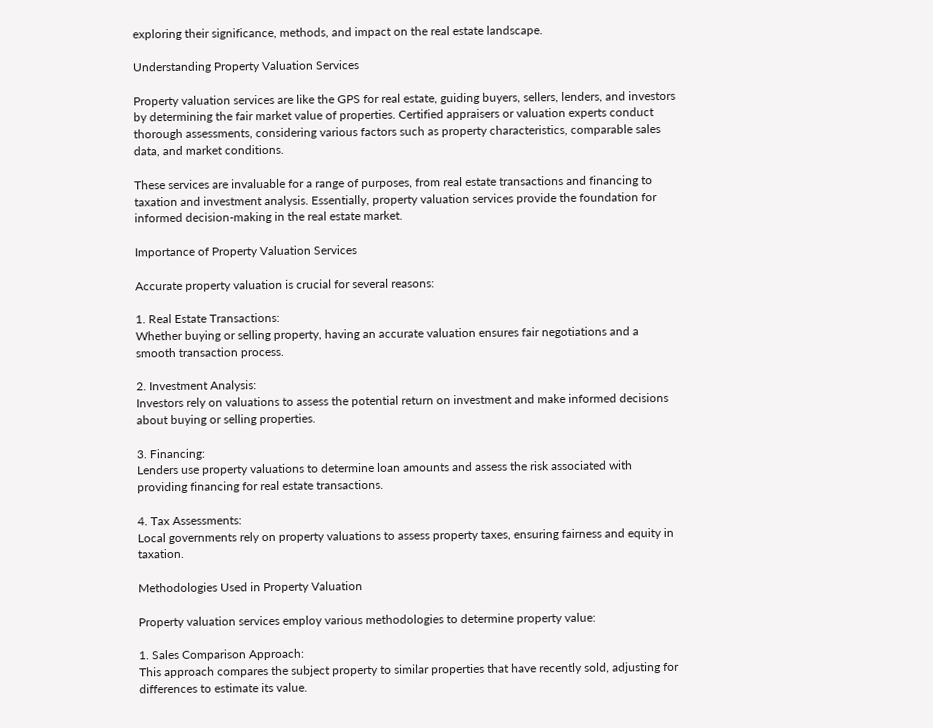exploring their significance, methods, and impact on the real estate landscape.

Understanding Property Valuation Services

Property valuation services are like the GPS for real estate, guiding buyers, sellers, lenders, and investors by determining the fair market value of properties. Certified appraisers or valuation experts conduct thorough assessments, considering various factors such as property characteristics, comparable sales data, and market conditions.

These services are invaluable for a range of purposes, from real estate transactions and financing to taxation and investment analysis. Essentially, property valuation services provide the foundation for informed decision-making in the real estate market.

Importance of Property Valuation Services

Accurate property valuation is crucial for several reasons:

1. Real Estate Transactions:
Whether buying or selling property, having an accurate valuation ensures fair negotiations and a smooth transaction process.

2. Investment Analysis:
Investors rely on valuations to assess the potential return on investment and make informed decisions about buying or selling properties.

3. Financing:
Lenders use property valuations to determine loan amounts and assess the risk associated with providing financing for real estate transactions.

4. Tax Assessments:
Local governments rely on property valuations to assess property taxes, ensuring fairness and equity in taxation.

Methodologies Used in Property Valuation

Property valuation services employ various methodologies to determine property value:

1. Sales Comparison Approach:
This approach compares the subject property to similar properties that have recently sold, adjusting for differences to estimate its value.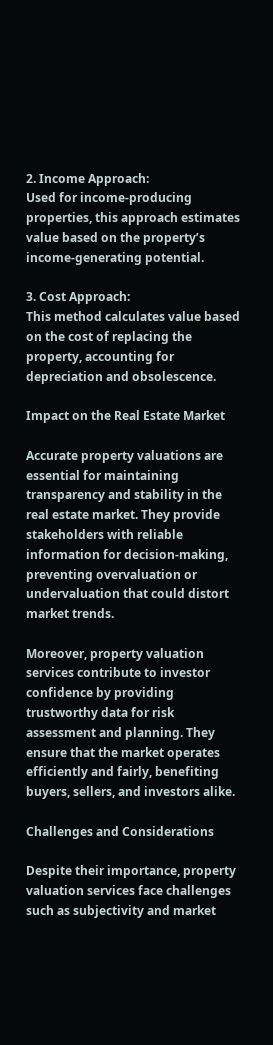2. Income Approach:
Used for income-producing properties, this approach estimates value based on the property’s income-generating potential.

3. Cost Approach:
This method calculates value based on the cost of replacing the property, accounting for depreciation and obsolescence.

Impact on the Real Estate Market

Accurate property valuations are essential for maintaining transparency and stability in the real estate market. They provide stakeholders with reliable information for decision-making, preventing overvaluation or undervaluation that could distort market trends.

Moreover, property valuation services contribute to investor confidence by providing trustworthy data for risk assessment and planning. They ensure that the market operates efficiently and fairly, benefiting buyers, sellers, and investors alike.

Challenges and Considerations

Despite their importance, property valuation services face challenges such as subjectivity and market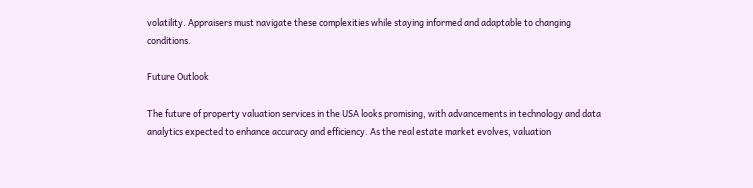volatility. Appraisers must navigate these complexities while staying informed and adaptable to changing conditions.

Future Outlook

The future of property valuation services in the USA looks promising, with advancements in technology and data analytics expected to enhance accuracy and efficiency. As the real estate market evolves, valuation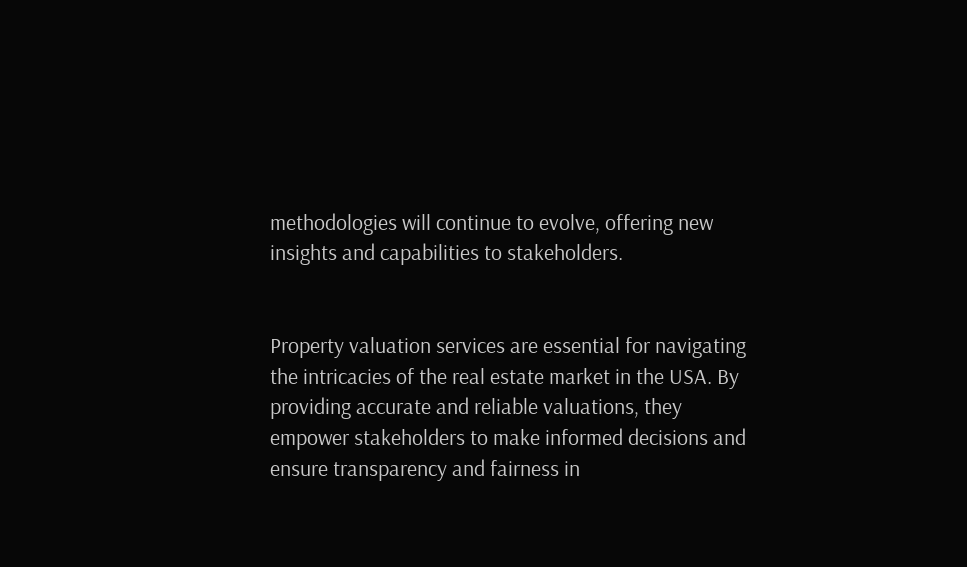methodologies will continue to evolve, offering new insights and capabilities to stakeholders.


Property valuation services are essential for navigating the intricacies of the real estate market in the USA. By providing accurate and reliable valuations, they empower stakeholders to make informed decisions and ensure transparency and fairness in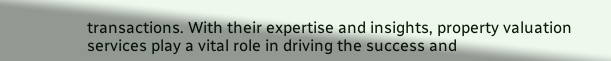transactions. With their expertise and insights, property valuation services play a vital role in driving the success and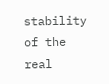stability of the real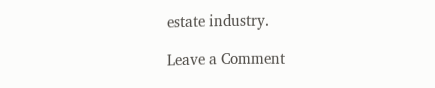estate industry.

Leave a Comment